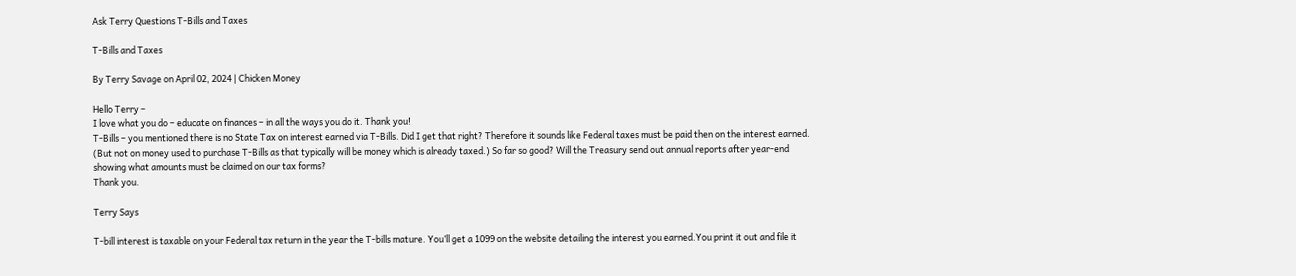Ask Terry Questions T-Bills and Taxes

T-Bills and Taxes

By Terry Savage on April 02, 2024 | Chicken Money

Hello Terry –
I love what you do – educate on finances – in all the ways you do it. Thank you!
T-Bills – you mentioned there is no State Tax on interest earned via T-Bills. Did I get that right? Therefore it sounds like Federal taxes must be paid then on the interest earned. (But not on money used to purchase T-Bills as that typically will be money which is already taxed.) So far so good? Will the Treasury send out annual reports after year-end showing what amounts must be claimed on our tax forms?
Thank you.

Terry Says

T-bill interest is taxable on your Federal tax return in the year the T-bills mature. You’ll get a 1099 on the website detailing the interest you earned.You print it out and file it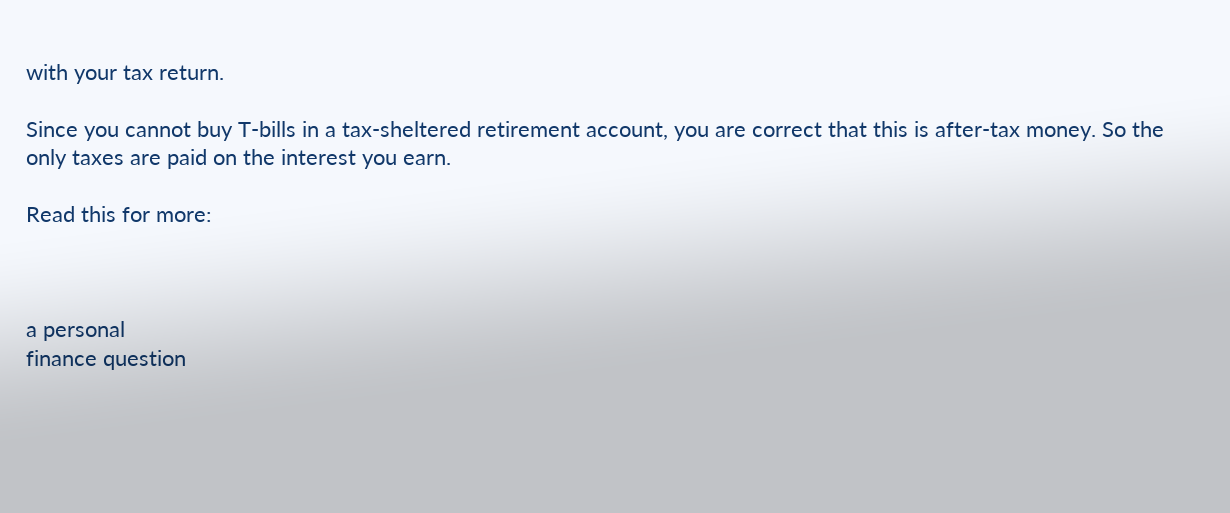with your tax return.

Since you cannot buy T-bills in a tax-sheltered retirement account, you are correct that this is after-tax money. So the only taxes are paid on the interest you earn.

Read this for more:



a personal
finance question